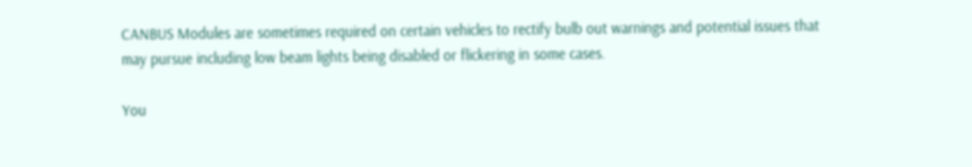CANBUS Modules are sometimes required on certain vehicles to rectify bulb out warnings and potential issues that may pursue including low beam lights being disabled or flickering in some cases.

You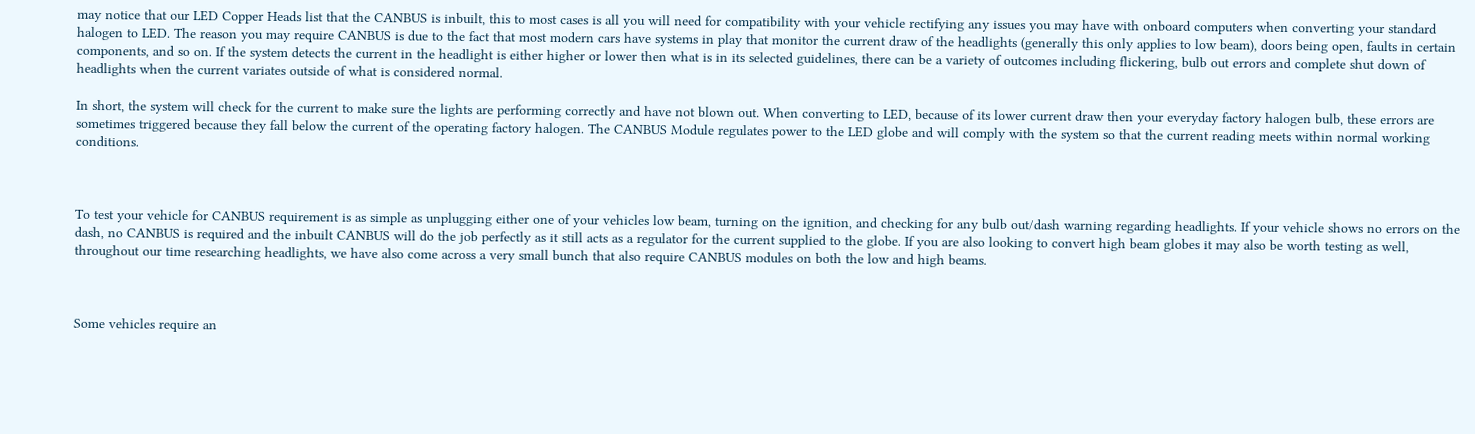may notice that our LED Copper Heads list that the CANBUS is inbuilt, this to most cases is all you will need for compatibility with your vehicle rectifying any issues you may have with onboard computers when converting your standard halogen to LED. The reason you may require CANBUS is due to the fact that most modern cars have systems in play that monitor the current draw of the headlights (generally this only applies to low beam), doors being open, faults in certain components, and so on. If the system detects the current in the headlight is either higher or lower then what is in its selected guidelines, there can be a variety of outcomes including flickering, bulb out errors and complete shut down of headlights when the current variates outside of what is considered normal.

In short, the system will check for the current to make sure the lights are performing correctly and have not blown out. When converting to LED, because of its lower current draw then your everyday factory halogen bulb, these errors are sometimes triggered because they fall below the current of the operating factory halogen. The CANBUS Module regulates power to the LED globe and will comply with the system so that the current reading meets within normal working conditions.



To test your vehicle for CANBUS requirement is as simple as unplugging either one of your vehicles low beam, turning on the ignition, and checking for any bulb out/dash warning regarding headlights. If your vehicle shows no errors on the dash, no CANBUS is required and the inbuilt CANBUS will do the job perfectly as it still acts as a regulator for the current supplied to the globe. If you are also looking to convert high beam globes it may also be worth testing as well, throughout our time researching headlights, we have also come across a very small bunch that also require CANBUS modules on both the low and high beams.



Some vehicles require an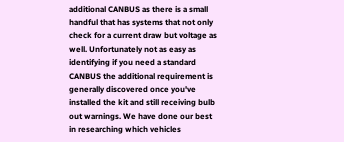additional CANBUS as there is a small handful that has systems that not only check for a current draw but voltage as well. Unfortunately not as easy as identifying if you need a standard CANBUS the additional requirement is generally discovered once you've installed the kit and still receiving bulb out warnings. We have done our best in researching which vehicles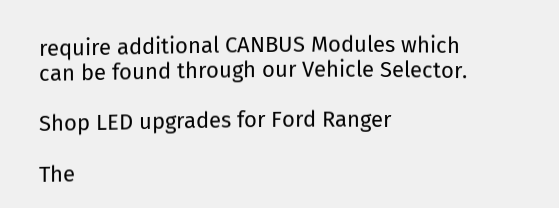require additional CANBUS Modules which can be found through our Vehicle Selector.

Shop LED upgrades for Ford Ranger

The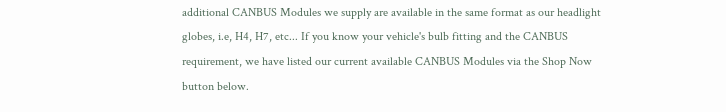additional CANBUS Modules we supply are available in the same format as our headlight globes, i.e, H4, H7, etc... If you know your vehicle's bulb fitting and the CANBUS requirement, we have listed our current available CANBUS Modules via the Shop Now button below.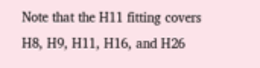Note that the H11 fitting covers H8, H9, H11, H16, and H26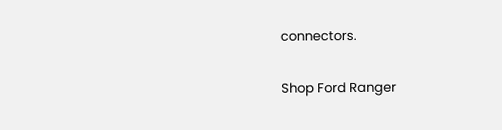connectors.

Shop Ford Ranger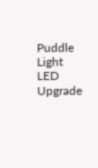Puddle Light LED Upgrade